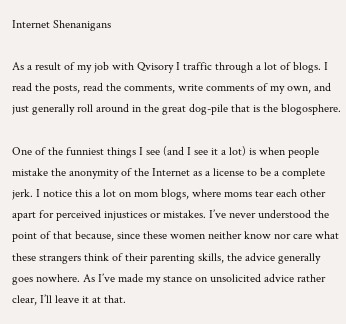Internet Shenanigans

As a result of my job with Qvisory I traffic through a lot of blogs. I read the posts, read the comments, write comments of my own, and just generally roll around in the great dog-pile that is the blogosphere.

One of the funniest things I see (and I see it a lot) is when people mistake the anonymity of the Internet as a license to be a complete jerk. I notice this a lot on mom blogs, where moms tear each other apart for perceived injustices or mistakes. I’ve never understood the point of that because, since these women neither know nor care what these strangers think of their parenting skills, the advice generally goes nowhere. As I’ve made my stance on unsolicited advice rather clear, I’ll leave it at that.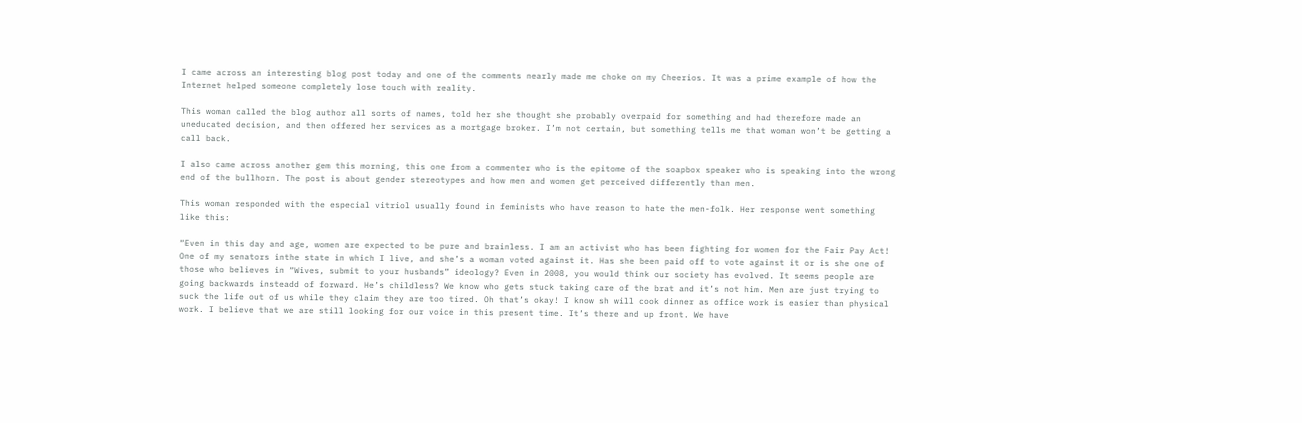I came across an interesting blog post today and one of the comments nearly made me choke on my Cheerios. It was a prime example of how the Internet helped someone completely lose touch with reality.

This woman called the blog author all sorts of names, told her she thought she probably overpaid for something and had therefore made an uneducated decision, and then offered her services as a mortgage broker. I’m not certain, but something tells me that woman won’t be getting a call back.

I also came across another gem this morning, this one from a commenter who is the epitome of the soapbox speaker who is speaking into the wrong end of the bullhorn. The post is about gender stereotypes and how men and women get perceived differently than men.

This woman responded with the especial vitriol usually found in feminists who have reason to hate the men-folk. Her response went something like this:

“Even in this day and age, women are expected to be pure and brainless. I am an activist who has been fighting for women for the Fair Pay Act! One of my senators inthe state in which I live, and she’s a woman voted against it. Has she been paid off to vote against it or is she one of those who believes in “Wives, submit to your husbands” ideology? Even in 2008, you would think our society has evolved. It seems people are going backwards insteadd of forward. He’s childless? We know who gets stuck taking care of the brat and it’s not him. Men are just trying to suck the life out of us while they claim they are too tired. Oh that’s okay! I know sh will cook dinner as office work is easier than physical work. I believe that we are still looking for our voice in this present time. It’s there and up front. We have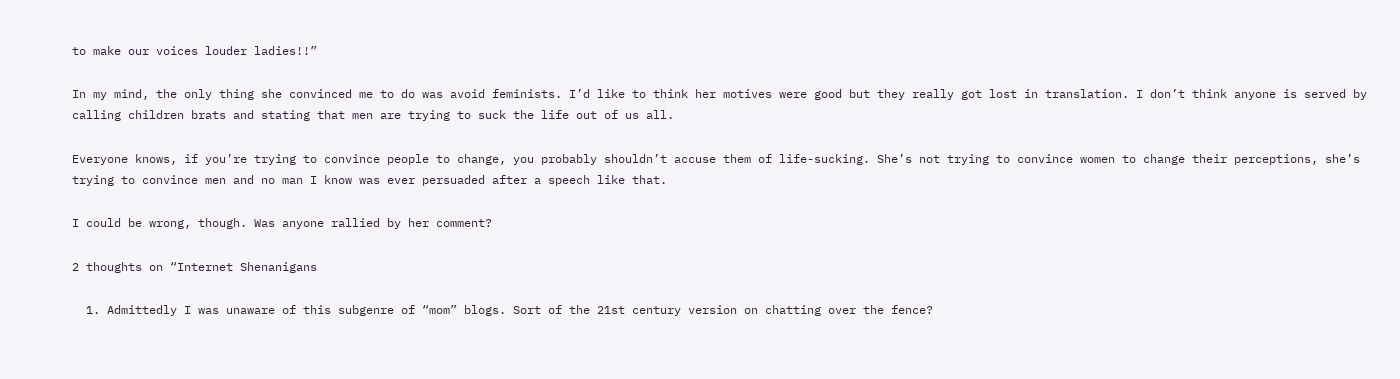to make our voices louder ladies!!”

In my mind, the only thing she convinced me to do was avoid feminists. I’d like to think her motives were good but they really got lost in translation. I don’t think anyone is served by calling children brats and stating that men are trying to suck the life out of us all.

Everyone knows, if you’re trying to convince people to change, you probably shouldn’t accuse them of life-sucking. She’s not trying to convince women to change their perceptions, she’s trying to convince men and no man I know was ever persuaded after a speech like that.

I could be wrong, though. Was anyone rallied by her comment?

2 thoughts on “Internet Shenanigans

  1. Admittedly I was unaware of this subgenre of “mom” blogs. Sort of the 21st century version on chatting over the fence?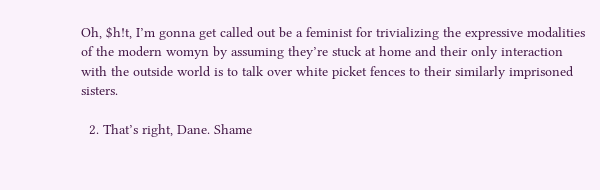Oh, $h!t, I’m gonna get called out be a feminist for trivializing the expressive modalities of the modern womyn by assuming they’re stuck at home and their only interaction with the outside world is to talk over white picket fences to their similarly imprisoned sisters.

  2. That’s right, Dane. Shame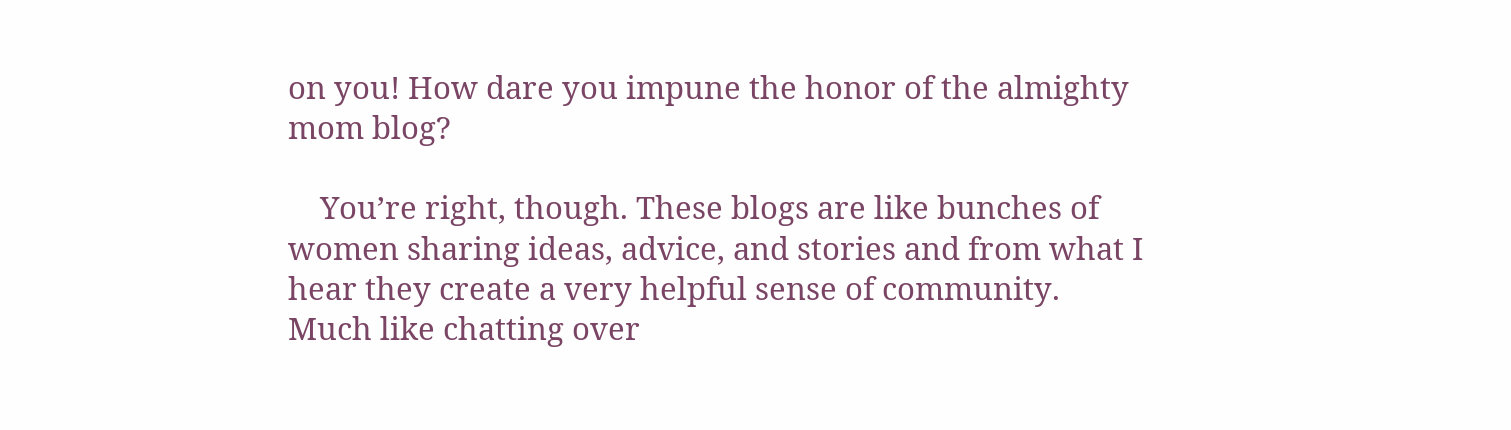on you! How dare you impune the honor of the almighty mom blog?

    You’re right, though. These blogs are like bunches of women sharing ideas, advice, and stories and from what I hear they create a very helpful sense of community. Much like chatting over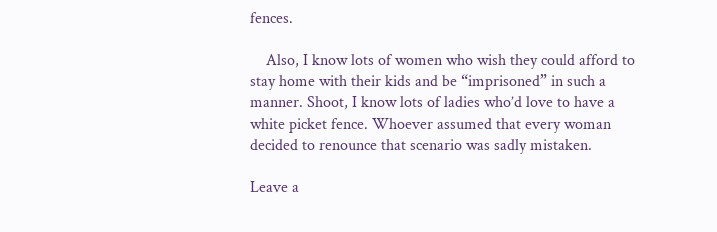fences.

    Also, I know lots of women who wish they could afford to stay home with their kids and be “imprisoned” in such a manner. Shoot, I know lots of ladies who’d love to have a white picket fence. Whoever assumed that every woman decided to renounce that scenario was sadly mistaken.

Leave a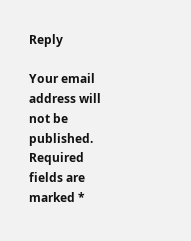Reply

Your email address will not be published. Required fields are marked *